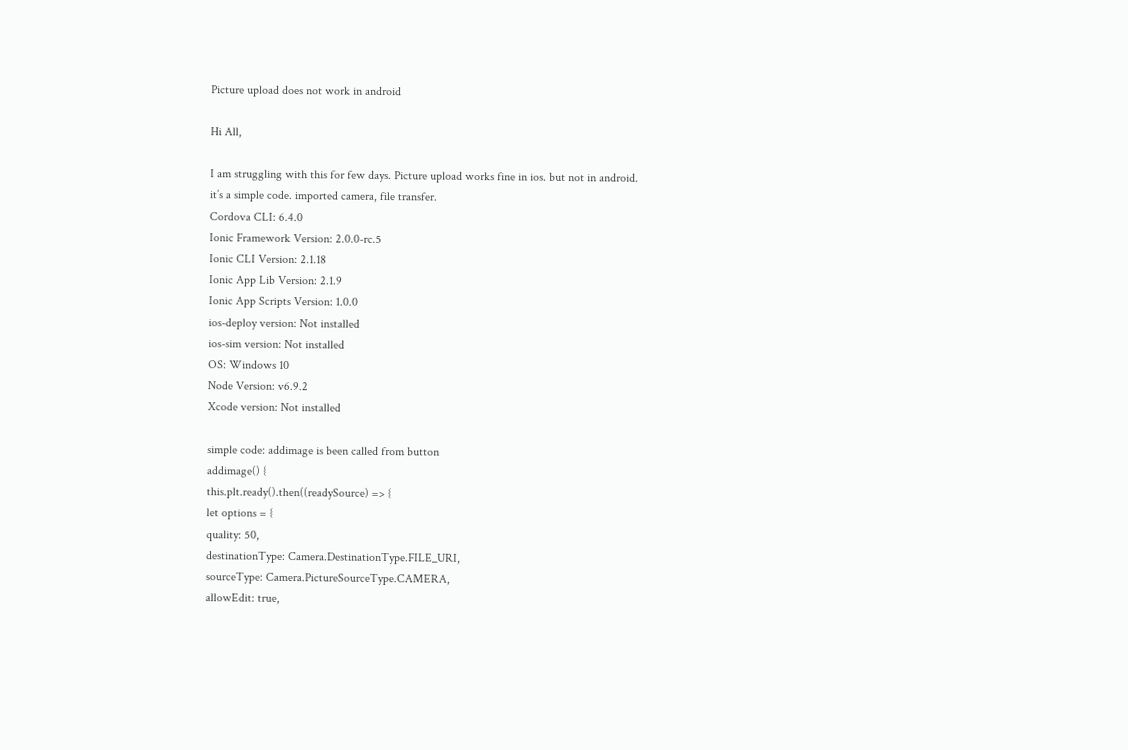Picture upload does not work in android

Hi All,

I am struggling with this for few days. Picture upload works fine in ios. but not in android.
it’s a simple code. imported camera, file transfer.
Cordova CLI: 6.4.0
Ionic Framework Version: 2.0.0-rc.5
Ionic CLI Version: 2.1.18
Ionic App Lib Version: 2.1.9
Ionic App Scripts Version: 1.0.0
ios-deploy version: Not installed
ios-sim version: Not installed
OS: Windows 10
Node Version: v6.9.2
Xcode version: Not installed

simple code: addimage is been called from button
addimage() {
this.plt.ready().then((readySource) => {
let options = {
quality: 50,
destinationType: Camera.DestinationType.FILE_URI,
sourceType: Camera.PictureSourceType.CAMERA,
allowEdit: true,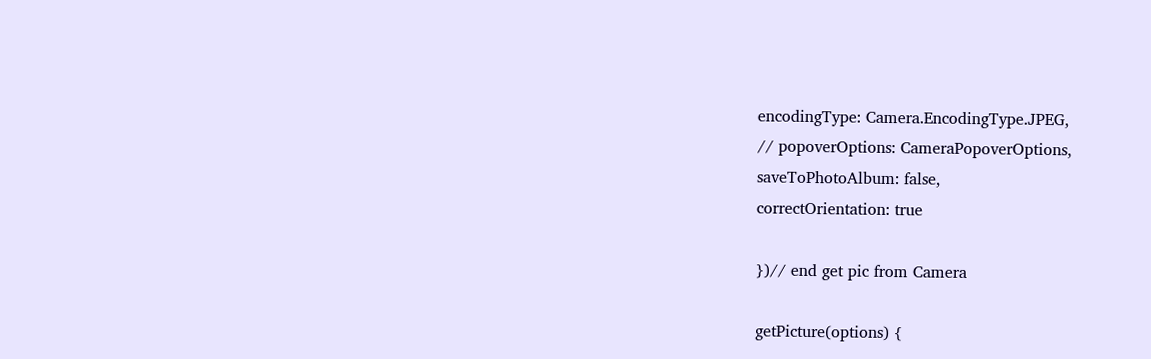encodingType: Camera.EncodingType.JPEG,
// popoverOptions: CameraPopoverOptions,
saveToPhotoAlbum: false,
correctOrientation: true

})// end get pic from Camera

getPicture(options) {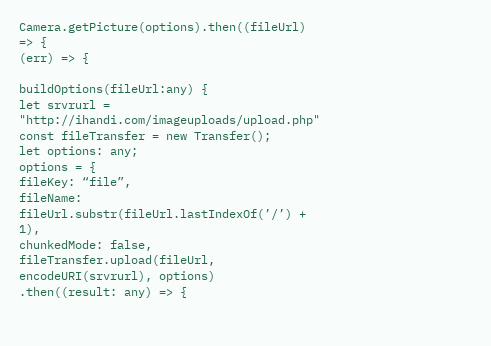Camera.getPicture(options).then((fileUrl) => {
(err) => {

buildOptions(fileUrl:any) {
let srvrurl = "http://ihandi.com/imageuploads/upload.php"
const fileTransfer = new Transfer();
let options: any;
options = {
fileKey: “file”,
fileName: fileUrl.substr(fileUrl.lastIndexOf(’/’) + 1),
chunkedMode: false,
fileTransfer.upload(fileUrl, encodeURI(srvrurl), options)
.then((result: any) => {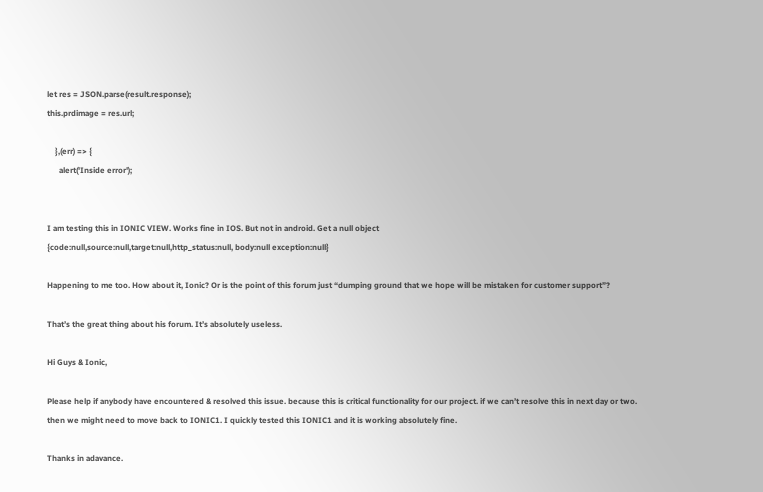let res = JSON.parse(result.response);
this.prdimage = res.url;

    },(err) => {
      alert('Inside error');


I am testing this in IONIC VIEW. Works fine in IOS. But not in android. Get a null object
{code:null,source:null,target:null,http_status:null, body:null exception:null}

Happening to me too. How about it, Ionic? Or is the point of this forum just “dumping ground that we hope will be mistaken for customer support”?

That’s the great thing about his forum. It’s absolutely useless.

Hi Guys & Ionic,

Please help if anybody have encountered & resolved this issue. because this is critical functionality for our project. if we can’t resolve this in next day or two. then we might need to move back to IONIC1. I quickly tested this IONIC1 and it is working absolutely fine.

Thanks in adavance.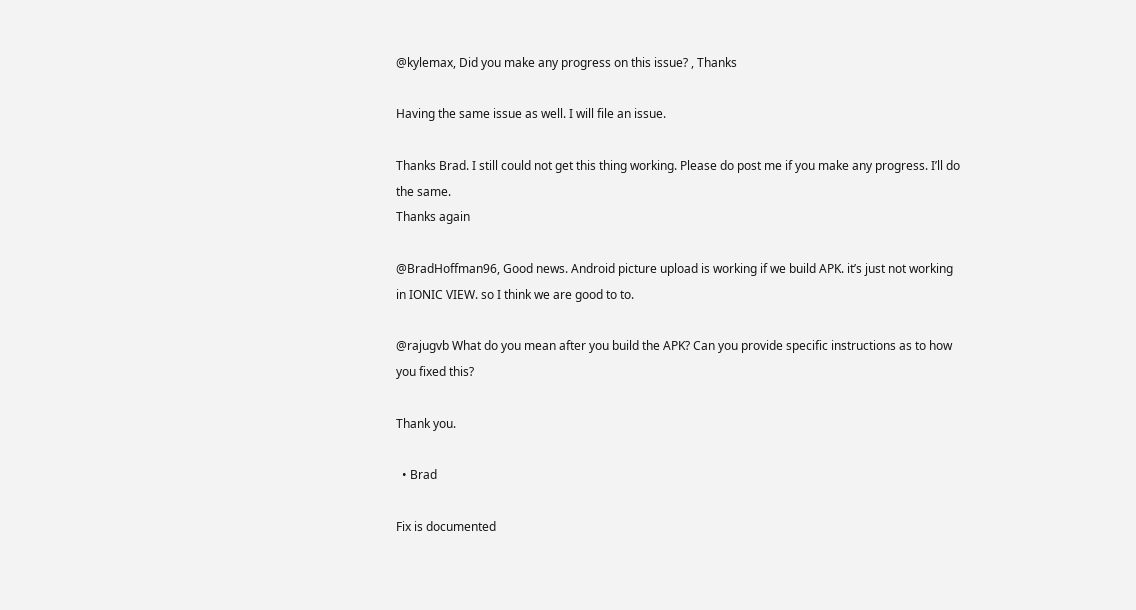@kylemax, Did you make any progress on this issue? , Thanks

Having the same issue as well. I will file an issue.

Thanks Brad. I still could not get this thing working. Please do post me if you make any progress. I’ll do the same.
Thanks again

@BradHoffman96, Good news. Android picture upload is working if we build APK. it’s just not working in IONIC VIEW. so I think we are good to to.

@rajugvb What do you mean after you build the APK? Can you provide specific instructions as to how you fixed this?

Thank you.

  • Brad

Fix is documented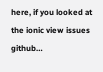here, if you looked at the ionic view issues github…